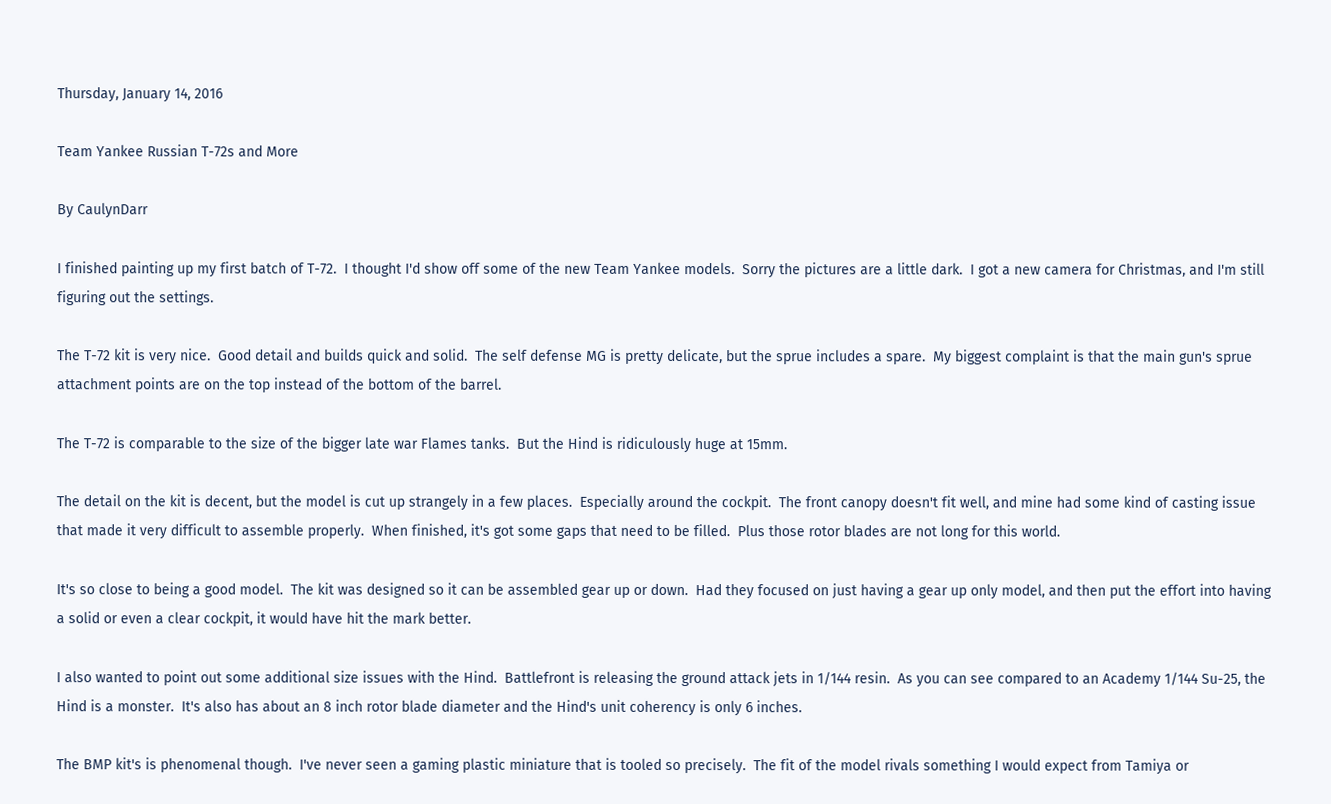Thursday, January 14, 2016

Team Yankee Russian T-72s and More

By CaulynDarr

I finished painting up my first batch of T-72.  I thought I'd show off some of the new Team Yankee models.  Sorry the pictures are a little dark.  I got a new camera for Christmas, and I'm still figuring out the settings.

The T-72 kit is very nice.  Good detail and builds quick and solid.  The self defense MG is pretty delicate, but the sprue includes a spare.  My biggest complaint is that the main gun's sprue attachment points are on the top instead of the bottom of the barrel.

The T-72 is comparable to the size of the bigger late war Flames tanks.  But the Hind is ridiculously huge at 15mm.

The detail on the kit is decent, but the model is cut up strangely in a few places.  Especially around the cockpit.  The front canopy doesn't fit well, and mine had some kind of casting issue that made it very difficult to assemble properly.  When finished, it's got some gaps that need to be filled.  Plus those rotor blades are not long for this world.

It's so close to being a good model.  The kit was designed so it can be assembled gear up or down.  Had they focused on just having a gear up only model, and then put the effort into having a solid or even a clear cockpit, it would have hit the mark better.

I also wanted to point out some additional size issues with the Hind.  Battlefront is releasing the ground attack jets in 1/144 resin.  As you can see compared to an Academy 1/144 Su-25, the Hind is a monster.  It's also has about an 8 inch rotor blade diameter and the Hind's unit coherency is only 6 inches.

The BMP kit's is phenomenal though.  I've never seen a gaming plastic miniature that is tooled so precisely.  The fit of the model rivals something I would expect from Tamiya or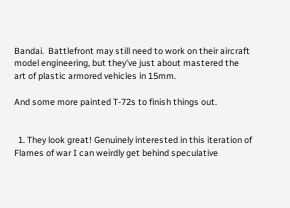Bandai.  Battlefront may still need to work on their aircraft model engineering, but they've just about mastered the art of plastic armored vehicles in 15mm.

And some more painted T-72s to finish things out.


  1. They look great! Genuinely interested in this iteration of Flames of war I can weirdly get behind speculative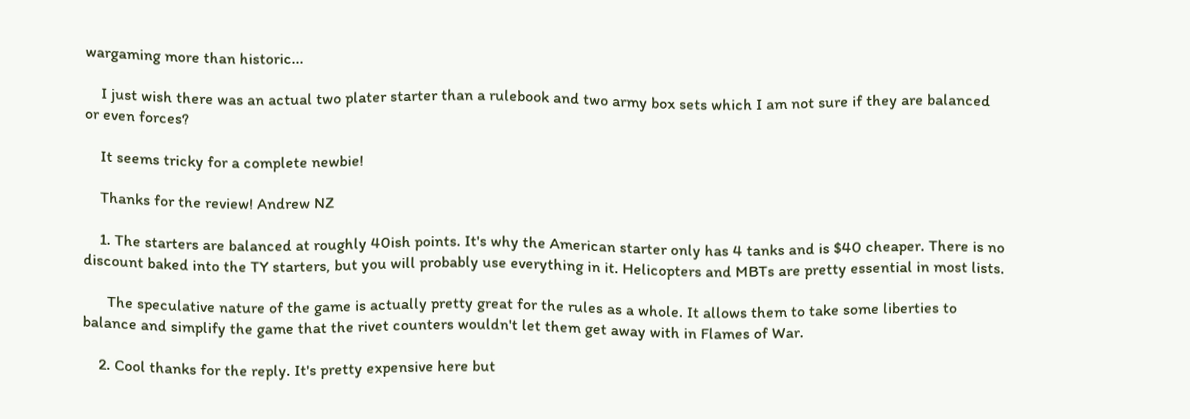wargaming more than historic...

    I just wish there was an actual two plater starter than a rulebook and two army box sets which I am not sure if they are balanced or even forces?

    It seems tricky for a complete newbie!

    Thanks for the review! Andrew NZ

    1. The starters are balanced at roughly 40ish points. It's why the American starter only has 4 tanks and is $40 cheaper. There is no discount baked into the TY starters, but you will probably use everything in it. Helicopters and MBTs are pretty essential in most lists.

      The speculative nature of the game is actually pretty great for the rules as a whole. It allows them to take some liberties to balance and simplify the game that the rivet counters wouldn't let them get away with in Flames of War.

    2. Cool thanks for the reply. It's pretty expensive here but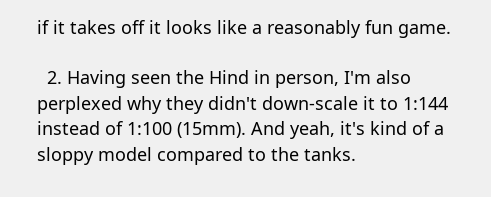if it takes off it looks like a reasonably fun game.

  2. Having seen the Hind in person, I'm also perplexed why they didn't down-scale it to 1:144 instead of 1:100 (15mm). And yeah, it's kind of a sloppy model compared to the tanks.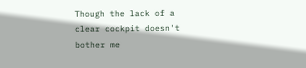Though the lack of a clear cockpit doesn't bother me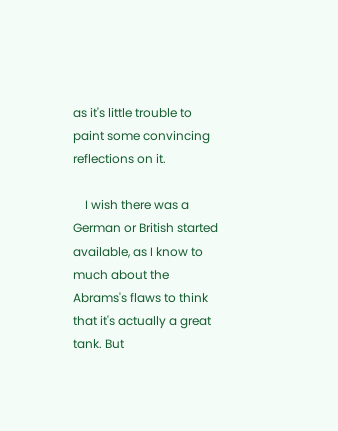as it's little trouble to paint some convincing reflections on it.

    I wish there was a German or British started available, as I know to much about the Abrams's flaws to think that it's actually a great tank. But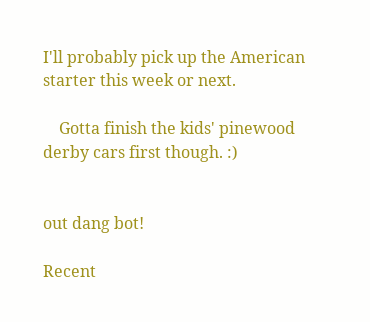I'll probably pick up the American starter this week or next.

    Gotta finish the kids' pinewood derby cars first though. :)


out dang bot!

Recent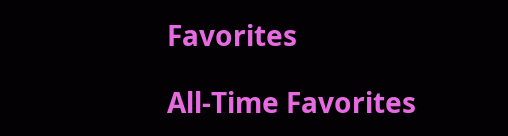Favorites

All-Time Favorites